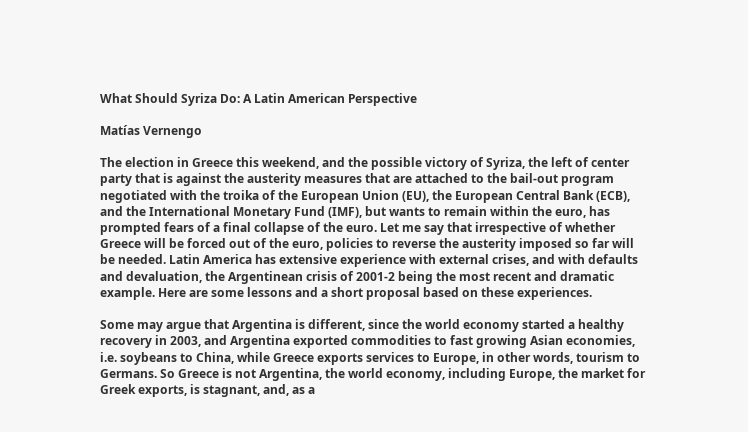What Should Syriza Do: A Latin American Perspective

Matías Vernengo

The election in Greece this weekend, and the possible victory of Syriza, the left of center party that is against the austerity measures that are attached to the bail-out program negotiated with the troika of the European Union (EU), the European Central Bank (ECB), and the International Monetary Fund (IMF), but wants to remain within the euro, has prompted fears of a final collapse of the euro. Let me say that irrespective of whether Greece will be forced out of the euro, policies to reverse the austerity imposed so far will be needed. Latin America has extensive experience with external crises, and with defaults and devaluation, the Argentinean crisis of 2001-2 being the most recent and dramatic example. Here are some lessons and a short proposal based on these experiences.

Some may argue that Argentina is different, since the world economy started a healthy recovery in 2003, and Argentina exported commodities to fast growing Asian economies, i.e. soybeans to China, while Greece exports services to Europe, in other words, tourism to Germans. So Greece is not Argentina, the world economy, including Europe, the market for Greek exports, is stagnant, and, as a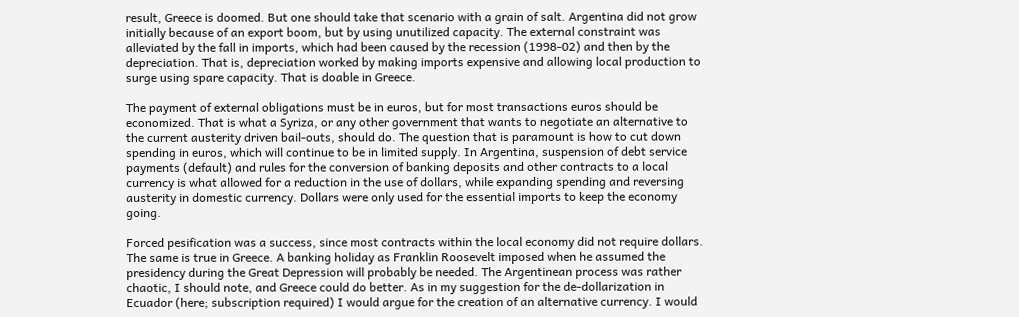result, Greece is doomed. But one should take that scenario with a grain of salt. Argentina did not grow initially because of an export boom, but by using unutilized capacity. The external constraint was alleviated by the fall in imports, which had been caused by the recession (1998-02) and then by the depreciation. That is, depreciation worked by making imports expensive and allowing local production to surge using spare capacity. That is doable in Greece.

The payment of external obligations must be in euros, but for most transactions euros should be economized. That is what a Syriza, or any other government that wants to negotiate an alternative to the current austerity driven bail-outs, should do. The question that is paramount is how to cut down spending in euros, which will continue to be in limited supply. In Argentina, suspension of debt service payments (default) and rules for the conversion of banking deposits and other contracts to a local currency is what allowed for a reduction in the use of dollars, while expanding spending and reversing austerity in domestic currency. Dollars were only used for the essential imports to keep the economy going.

Forced pesification was a success, since most contracts within the local economy did not require dollars. The same is true in Greece. A banking holiday as Franklin Roosevelt imposed when he assumed the presidency during the Great Depression will probably be needed. The Argentinean process was rather chaotic, I should note, and Greece could do better. As in my suggestion for the de-dollarization in Ecuador (here; subscription required) I would argue for the creation of an alternative currency. I would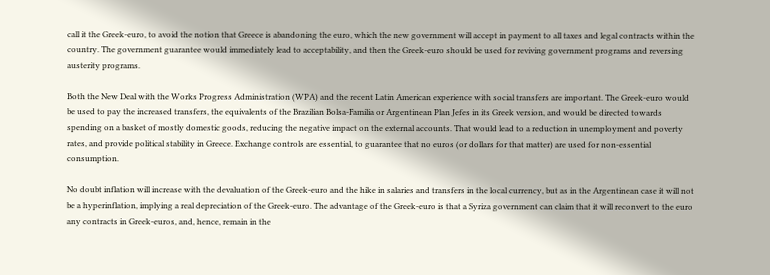call it the Greek-euro, to avoid the notion that Greece is abandoning the euro, which the new government will accept in payment to all taxes and legal contracts within the country. The government guarantee would immediately lead to acceptability, and then the Greek-euro should be used for reviving government programs and reversing austerity programs.

Both the New Deal with the Works Progress Administration (WPA) and the recent Latin American experience with social transfers are important. The Greek-euro would be used to pay the increased transfers, the equivalents of the Brazilian Bolsa-Familia or Argentinean Plan Jefes in its Greek version, and would be directed towards spending on a basket of mostly domestic goods, reducing the negative impact on the external accounts. That would lead to a reduction in unemployment and poverty rates, and provide political stability in Greece. Exchange controls are essential, to guarantee that no euros (or dollars for that matter) are used for non-essential consumption.

No doubt inflation will increase with the devaluation of the Greek-euro and the hike in salaries and transfers in the local currency, but as in the Argentinean case it will not be a hyperinflation, implying a real depreciation of the Greek-euro. The advantage of the Greek-euro is that a Syriza government can claim that it will reconvert to the euro any contracts in Greek-euros, and, hence, remain in the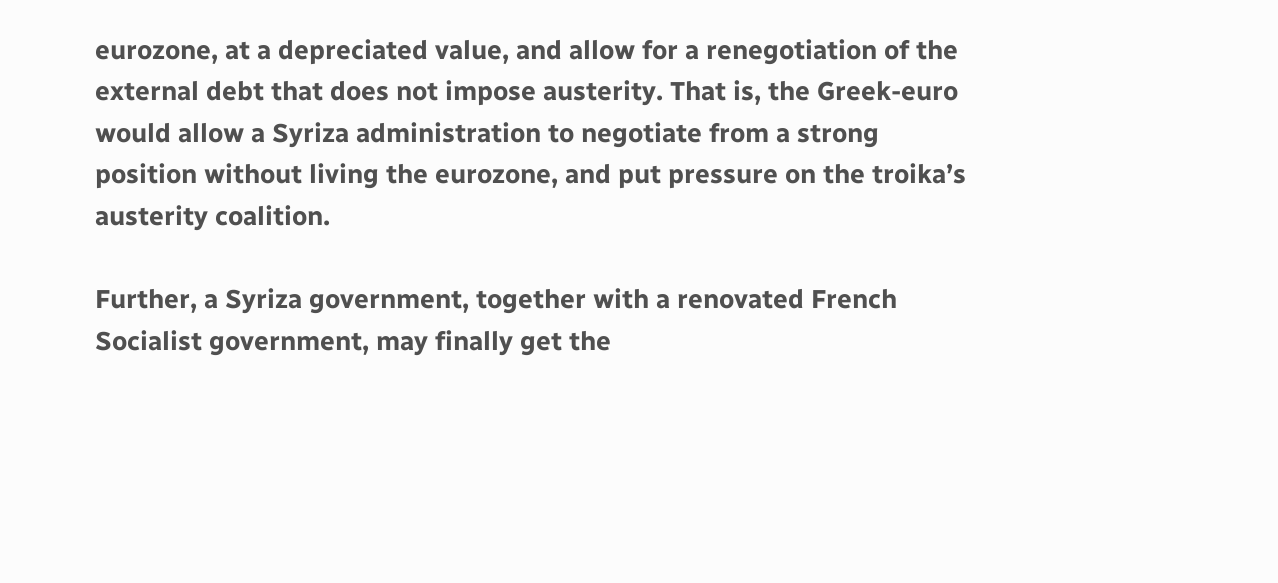eurozone, at a depreciated value, and allow for a renegotiation of the external debt that does not impose austerity. That is, the Greek-euro would allow a Syriza administration to negotiate from a strong position without living the eurozone, and put pressure on the troika’s austerity coalition.

Further, a Syriza government, together with a renovated French Socialist government, may finally get the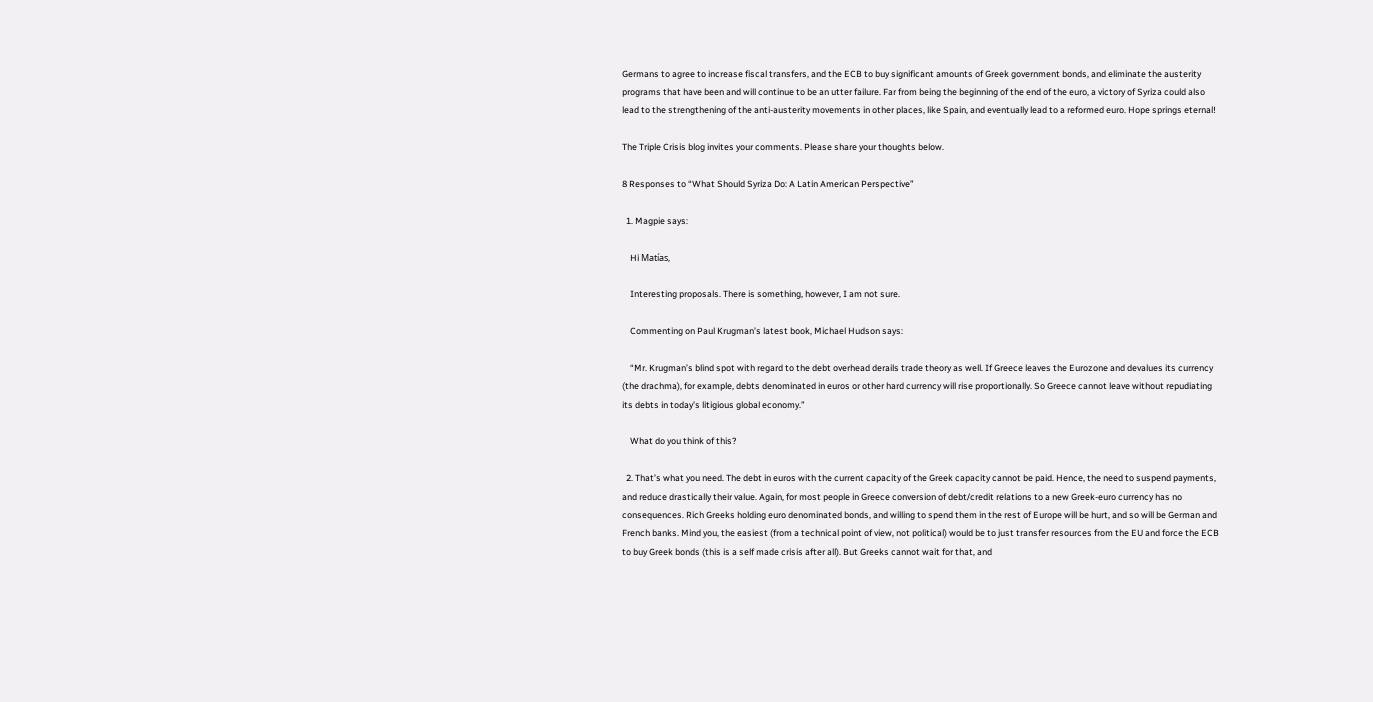Germans to agree to increase fiscal transfers, and the ECB to buy significant amounts of Greek government bonds, and eliminate the austerity programs that have been and will continue to be an utter failure. Far from being the beginning of the end of the euro, a victory of Syriza could also lead to the strengthening of the anti-austerity movements in other places, like Spain, and eventually lead to a reformed euro. Hope springs eternal!

The Triple Crisis blog invites your comments. Please share your thoughts below.

8 Responses to “What Should Syriza Do: A Latin American Perspective”

  1. Magpie says:

    Hi Matías,

    Interesting proposals. There is something, however, I am not sure.

    Commenting on Paul Krugman’s latest book, Michael Hudson says:

    “Mr. Krugman’s blind spot with regard to the debt overhead derails trade theory as well. If Greece leaves the Eurozone and devalues its currency (the drachma), for example, debts denominated in euros or other hard currency will rise proportionally. So Greece cannot leave without repudiating its debts in today’s litigious global economy.”

    What do you think of this?

  2. That’s what you need. The debt in euros with the current capacity of the Greek capacity cannot be paid. Hence, the need to suspend payments, and reduce drastically their value. Again, for most people in Greece conversion of debt/credit relations to a new Greek-euro currency has no consequences. Rich Greeks holding euro denominated bonds, and willing to spend them in the rest of Europe will be hurt, and so will be German and French banks. Mind you, the easiest (from a technical point of view, not political) would be to just transfer resources from the EU and force the ECB to buy Greek bonds (this is a self made crisis after all). But Greeks cannot wait for that, and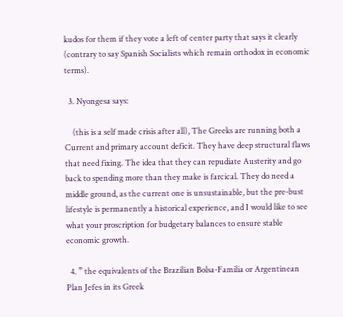kudos for them if they vote a left of center party that says it clearly (contrary to say Spanish Socialists which remain orthodox in economic terms).

  3. Nyongesa says:

    (this is a self made crisis after all), The Greeks are running both a Current and primary account deficit. They have deep structural flaws that need fixing. The idea that they can repudiate Austerity and go back to spending more than they make is farcical. They do need a middle ground, as the current one is unsustainable, but the pre-bust lifestyle is permanently a historical experience, and I would like to see what your proscription for budgetary balances to ensure stable economic growth.

  4. ” the equivalents of the Brazilian Bolsa-Familia or Argentinean Plan Jefes in its Greek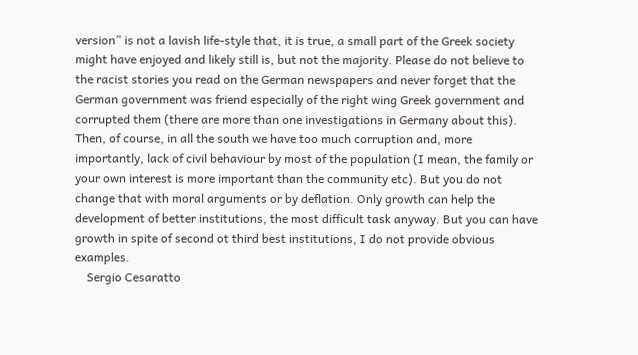version” is not a lavish life-style that, it is true, a small part of the Greek society might have enjoyed and likely still is, but not the majority. Please do not believe to the racist stories you read on the German newspapers and never forget that the German government was friend especially of the right wing Greek government and corrupted them (there are more than one investigations in Germany about this). Then, of course, in all the south we have too much corruption and, more importantly, lack of civil behaviour by most of the population (I mean, the family or your own interest is more important than the community etc). But you do not change that with moral arguments or by deflation. Only growth can help the development of better institutions, the most difficult task anyway. But you can have growth in spite of second ot third best institutions, I do not provide obvious examples.
    Sergio Cesaratto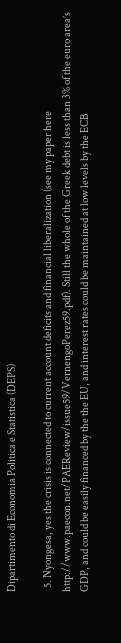Dipartimento di Economia Politica e Statistica (DEPS)

  5. Nyongesa, yes the crisis is connected to current account deficits and financial liberalization (see my paper here http://www.paecon.net/PAEReview/issue59/VernengoPerez59.pdf). Still the whole of the Greek debt is less than 3% of the euro area’s GDP, and could be easily financed by the the EU, and interest rates could be maintained at low levels by the ECB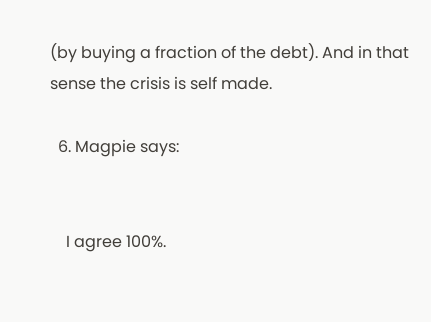(by buying a fraction of the debt). And in that sense the crisis is self made.

  6. Magpie says:


    I agree 100%.